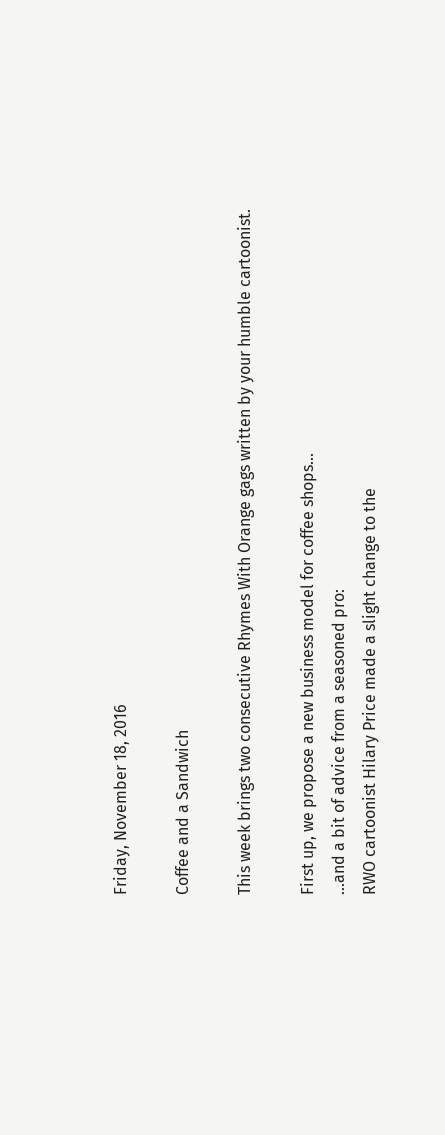Friday, November 18, 2016

Coffee and a Sandwich

This week brings two consecutive Rhymes With Orange gags written by your humble cartoonist.

First up, we propose a new business model for coffee shops...
...and a bit of advice from a seasoned pro:
RWO cartoonist Hilary Price made a slight change to the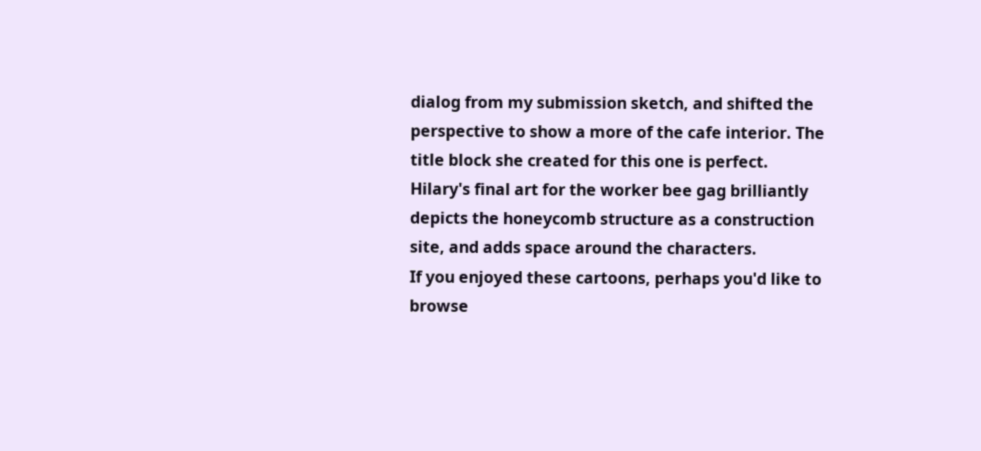dialog from my submission sketch, and shifted the perspective to show a more of the cafe interior. The title block she created for this one is perfect.
Hilary's final art for the worker bee gag brilliantly depicts the honeycomb structure as a construction site, and adds space around the characters.
If you enjoyed these cartoons, perhaps you'd like to browse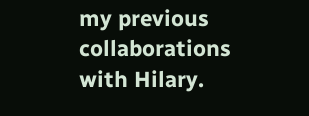my previous collaborations with Hilary.